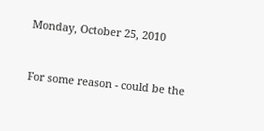Monday, October 25, 2010


For some reason - could be the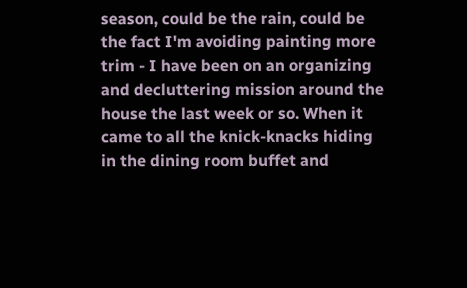season, could be the rain, could be the fact I'm avoiding painting more trim - I have been on an organizing and decluttering mission around the house the last week or so. When it came to all the knick-knacks hiding in the dining room buffet and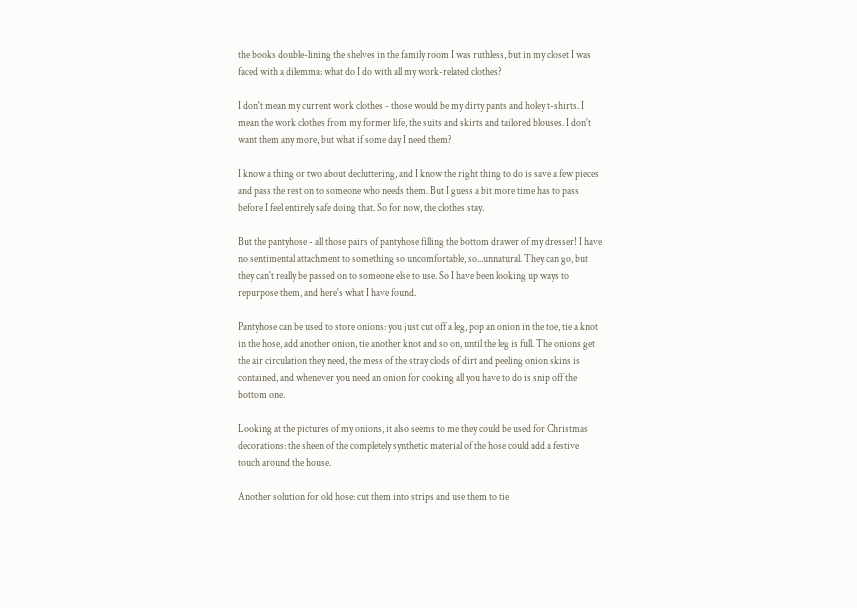the books double-lining the shelves in the family room I was ruthless, but in my closet I was faced with a dilemma: what do I do with all my work-related clothes?

I don't mean my current work clothes - those would be my dirty pants and holey t-shirts. I mean the work clothes from my former life, the suits and skirts and tailored blouses. I don't want them any more, but what if some day I need them?

I know a thing or two about decluttering, and I know the right thing to do is save a few pieces and pass the rest on to someone who needs them. But I guess a bit more time has to pass before I feel entirely safe doing that. So for now, the clothes stay.

But the pantyhose - all those pairs of pantyhose filling the bottom drawer of my dresser! I have no sentimental attachment to something so uncomfortable, so...unnatural. They can go, but they can't really be passed on to someone else to use. So I have been looking up ways to repurpose them, and here's what I have found.

Pantyhose can be used to store onions: you just cut off a leg, pop an onion in the toe, tie a knot in the hose, add another onion, tie another knot and so on, until the leg is full. The onions get the air circulation they need, the mess of the stray clods of dirt and peeling onion skins is contained, and whenever you need an onion for cooking all you have to do is snip off the bottom one.

Looking at the pictures of my onions, it also seems to me they could be used for Christmas decorations: the sheen of the completely synthetic material of the hose could add a festive touch around the house.

Another solution for old hose: cut them into strips and use them to tie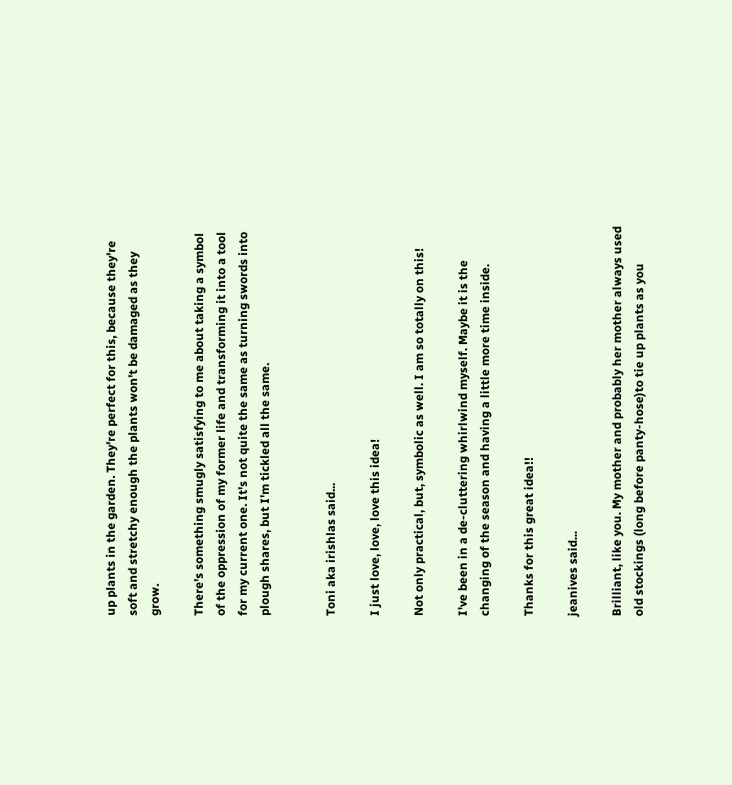up plants in the garden. They're perfect for this, because they're soft and stretchy enough the plants won't be damaged as they grow.

There's something smugly satisfying to me about taking a symbol of the oppression of my former life and transforming it into a tool for my current one. It's not quite the same as turning swords into plough shares, but I'm tickled all the same.


Toni aka irishlas said...

I just love, love, love this idea!

Not only practical, but, symbolic as well. I am so totally on this!

I've been in a de-cluttering whirlwind myself. Maybe it is the changing of the season and having a little more time inside.

Thanks for this great idea!!

jeanives said...

Brilliant, like you. My mother and probably her mother always used old stockings (long before panty-hose)to tie up plants as you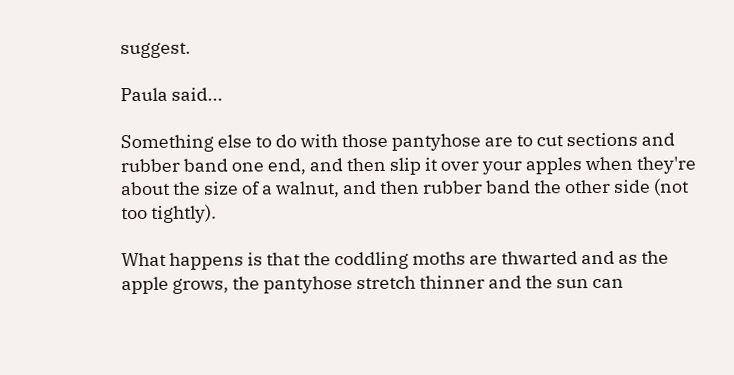suggest.

Paula said...

Something else to do with those pantyhose are to cut sections and rubber band one end, and then slip it over your apples when they're about the size of a walnut, and then rubber band the other side (not too tightly).

What happens is that the coddling moths are thwarted and as the apple grows, the pantyhose stretch thinner and the sun can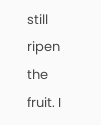still ripen the fruit. I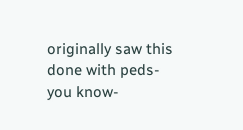originally saw this done with peds- you know-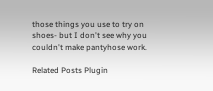those things you use to try on shoes- but I don't see why you couldn't make pantyhose work.

Related Posts Plugin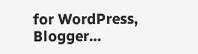for WordPress, Blogger...